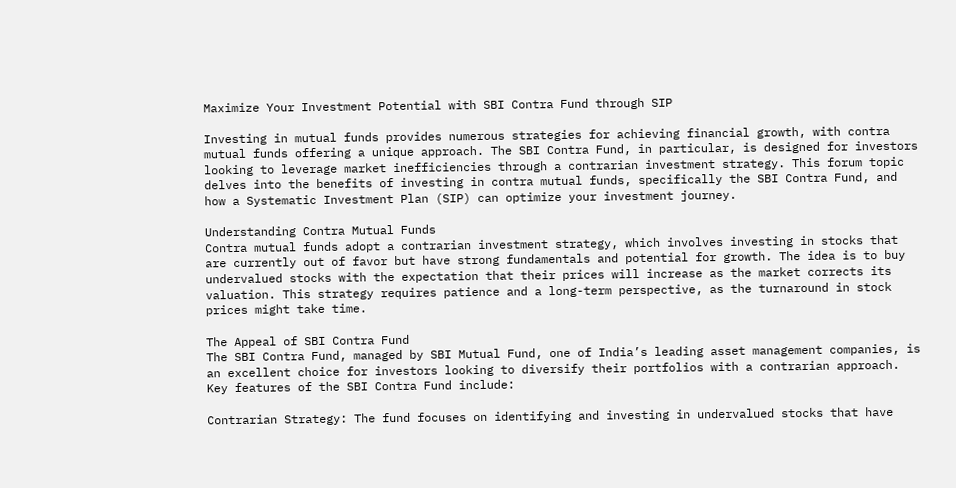Maximize Your Investment Potential with SBI Contra Fund through SIP

Investing in mutual funds provides numerous strategies for achieving financial growth, with contra mutual funds offering a unique approach. The SBI Contra Fund, in particular, is designed for investors looking to leverage market inefficiencies through a contrarian investment strategy. This forum topic delves into the benefits of investing in contra mutual funds, specifically the SBI Contra Fund, and how a Systematic Investment Plan (SIP) can optimize your investment journey.

Understanding Contra Mutual Funds
Contra mutual funds adopt a contrarian investment strategy, which involves investing in stocks that are currently out of favor but have strong fundamentals and potential for growth. The idea is to buy undervalued stocks with the expectation that their prices will increase as the market corrects its valuation. This strategy requires patience and a long-term perspective, as the turnaround in stock prices might take time.

The Appeal of SBI Contra Fund
The SBI Contra Fund, managed by SBI Mutual Fund, one of India’s leading asset management companies, is an excellent choice for investors looking to diversify their portfolios with a contrarian approach. Key features of the SBI Contra Fund include:

Contrarian Strategy: The fund focuses on identifying and investing in undervalued stocks that have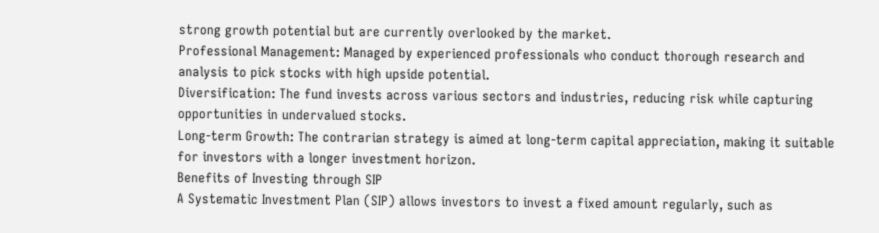strong growth potential but are currently overlooked by the market.
Professional Management: Managed by experienced professionals who conduct thorough research and analysis to pick stocks with high upside potential.
Diversification: The fund invests across various sectors and industries, reducing risk while capturing opportunities in undervalued stocks.
Long-term Growth: The contrarian strategy is aimed at long-term capital appreciation, making it suitable for investors with a longer investment horizon.
Benefits of Investing through SIP
A Systematic Investment Plan (SIP) allows investors to invest a fixed amount regularly, such as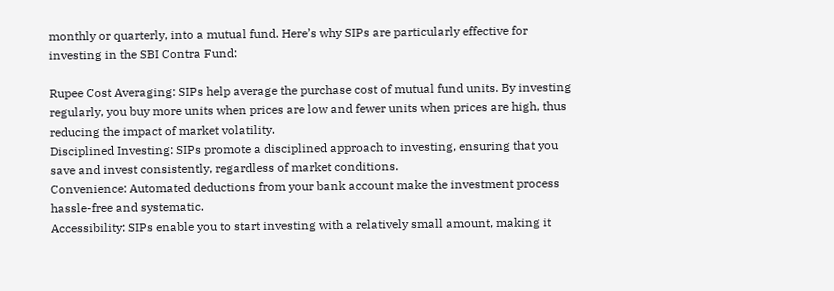monthly or quarterly, into a mutual fund. Here’s why SIPs are particularly effective for investing in the SBI Contra Fund:

Rupee Cost Averaging: SIPs help average the purchase cost of mutual fund units. By investing regularly, you buy more units when prices are low and fewer units when prices are high, thus reducing the impact of market volatility.
Disciplined Investing: SIPs promote a disciplined approach to investing, ensuring that you save and invest consistently, regardless of market conditions.
Convenience: Automated deductions from your bank account make the investment process hassle-free and systematic.
Accessibility: SIPs enable you to start investing with a relatively small amount, making it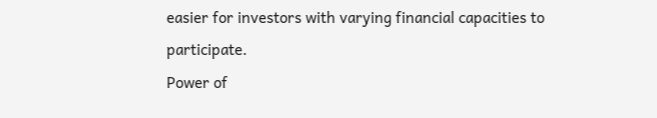easier for investors with varying financial capacities to participate.
Power of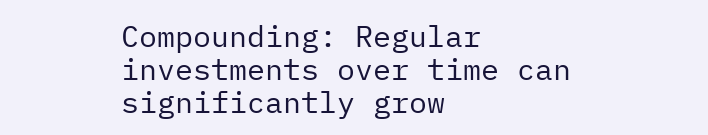Compounding: Regular investments over time can significantly grow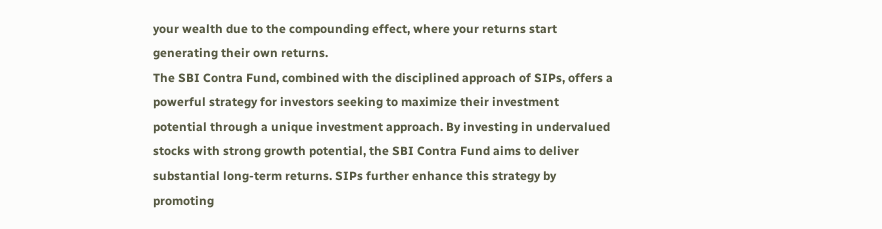your wealth due to the compounding effect, where your returns start generating their own returns.
The SBI Contra Fund, combined with the disciplined approach of SIPs, offers a powerful strategy for investors seeking to maximize their investment potential through a unique investment approach. By investing in undervalued stocks with strong growth potential, the SBI Contra Fund aims to deliver substantial long-term returns. SIPs further enhance this strategy by promoting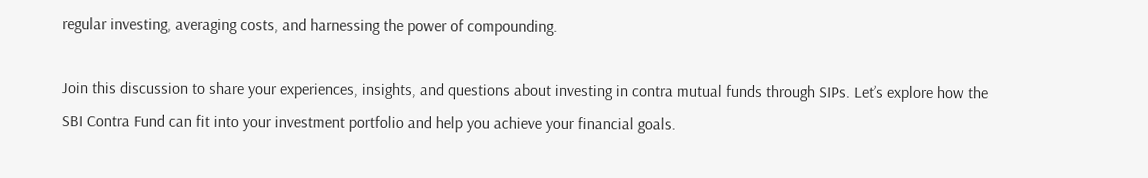regular investing, averaging costs, and harnessing the power of compounding.

Join this discussion to share your experiences, insights, and questions about investing in contra mutual funds through SIPs. Let’s explore how the SBI Contra Fund can fit into your investment portfolio and help you achieve your financial goals.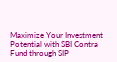Maximize Your Investment Potential with SBI Contra Fund through SIP